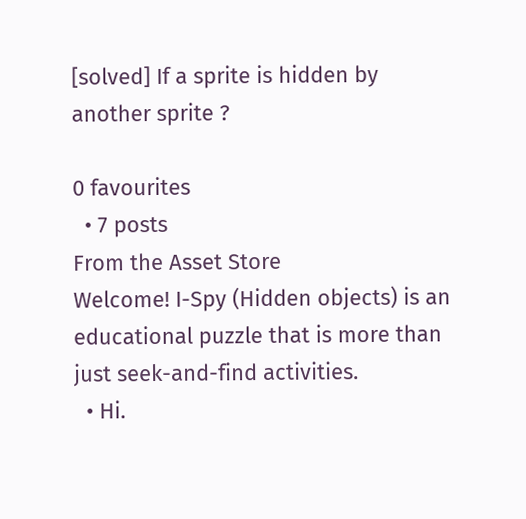[solved] If a sprite is hidden by another sprite ?

0 favourites
  • 7 posts
From the Asset Store
Welcome! I-Spy (Hidden objects) is an educational puzzle that is more than just seek-and-find activities.
  • Hi.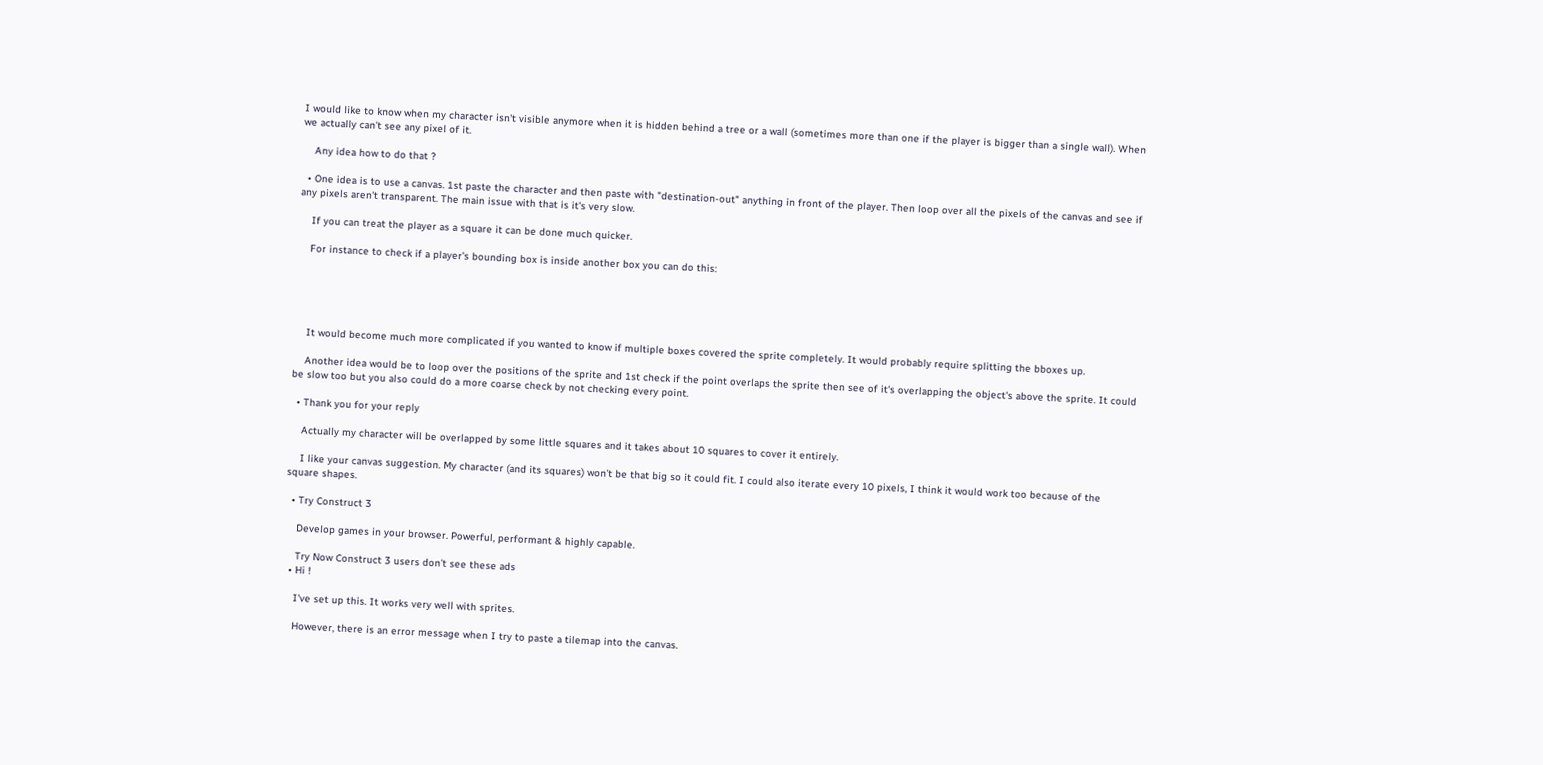I would like to know when my character isn't visible anymore when it is hidden behind a tree or a wall (sometimes more than one if the player is bigger than a single wall). When we actually can't see any pixel of it.

    Any idea how to do that ?

  • One idea is to use a canvas. 1st paste the character and then paste with "destination-out" anything in front of the player. Then loop over all the pixels of the canvas and see if any pixels aren't transparent. The main issue with that is it's very slow.

    If you can treat the player as a square it can be done much quicker.

    For instance to check if a player's bounding box is inside another box you can do this:





    It would become much more complicated if you wanted to know if multiple boxes covered the sprite completely. It would probably require splitting the bboxes up.

    Another idea would be to loop over the positions of the sprite and 1st check if the point overlaps the sprite then see of it's overlapping the object's above the sprite. It could be slow too but you also could do a more coarse check by not checking every point.

  • Thank you for your reply

    Actually my character will be overlapped by some little squares and it takes about 10 squares to cover it entirely.

    I like your canvas suggestion. My character (and its squares) won't be that big so it could fit. I could also iterate every 10 pixels, I think it would work too because of the square shapes.

  • Try Construct 3

    Develop games in your browser. Powerful, performant & highly capable.

    Try Now Construct 3 users don't see these ads
  • Hi !

    I've set up this. It works very well with sprites.

    However, there is an error message when I try to paste a tilemap into the canvas.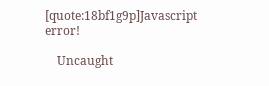[quote:18bf1g9p]Javascript error!

    Uncaught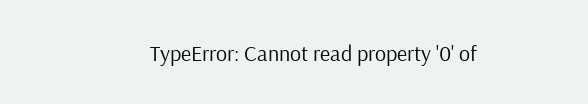TypeError: Cannot read property '0' of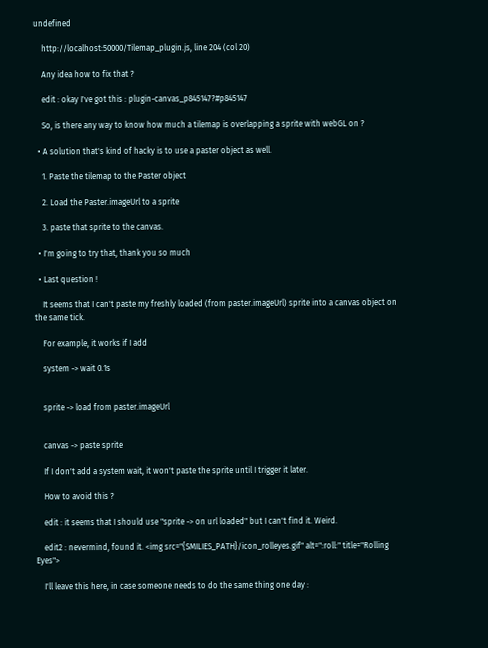undefined

    http://localhost:50000/Tilemap_plugin.js, line 204 (col 20)

    Any idea how to fix that ?

    edit : okay I've got this : plugin-canvas_p845147?#p845147

    So, is there any way to know how much a tilemap is overlapping a sprite with webGL on ?

  • A solution that's kind of hacky is to use a paster object as well.

    1. Paste the tilemap to the Paster object

    2. Load the Paster.imageUrl to a sprite

    3. paste that sprite to the canvas.

  • I'm going to try that, thank you so much

  • Last question !

    It seems that I can't paste my freshly loaded (from paster.imageUrl) sprite into a canvas object on the same tick.

    For example, it works if I add

    system -> wait 0.1s


    sprite -> load from paster.imageUrl


    canvas -> paste sprite

    If I don't add a system wait, it won't paste the sprite until I trigger it later.

    How to avoid this ?

    edit : it seems that I should use "sprite -> on url loaded" but I can't find it. Weird.

    edit2 : nevermind, found it. <img src="{SMILIES_PATH}/icon_rolleyes.gif" alt=":roll:" title="Rolling Eyes">

    I'll leave this here, in case someone needs to do the same thing one day :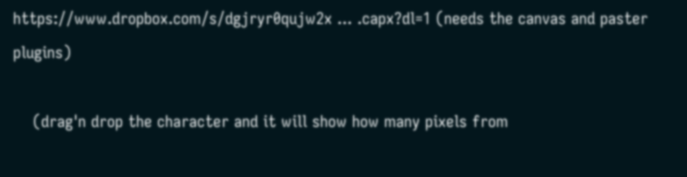https://www.dropbox.com/s/dgjryr0qujw2x ... .capx?dl=1 (needs the canvas and paster plugins)

    (drag'n drop the character and it will show how many pixels from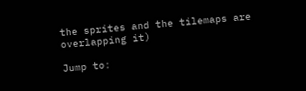the sprites and the tilemaps are overlapping it)

Jump to: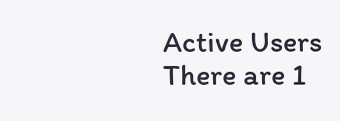Active Users
There are 1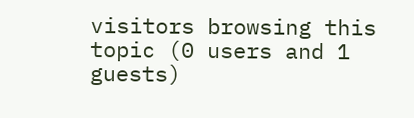visitors browsing this topic (0 users and 1 guests)